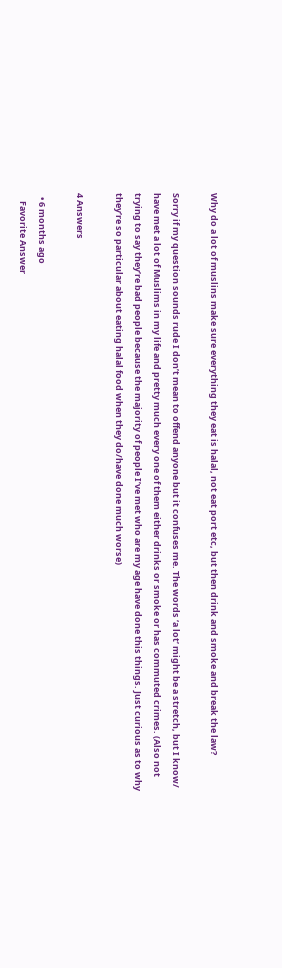Why do a lot of muslins make sure everything they eat is halal, not eat port etc, but then drink and smoke and break the law?

Sorry if my question sounds rude I don’t mean to offend anyone but it confuses me. The words ‘a lot’ might be a stretch, but I know/ have met a lot of Muslims in my life and pretty much every one of them either drinks or smoke or has commuted crimes. (Also not trying to say they’re bad people because the majority of people I’ve met who are my age have done this things. Just curious as to why they’re so particular about eating halal food when they do/have done much worse)

4 Answers

  • 6 months ago
    Favorite Answer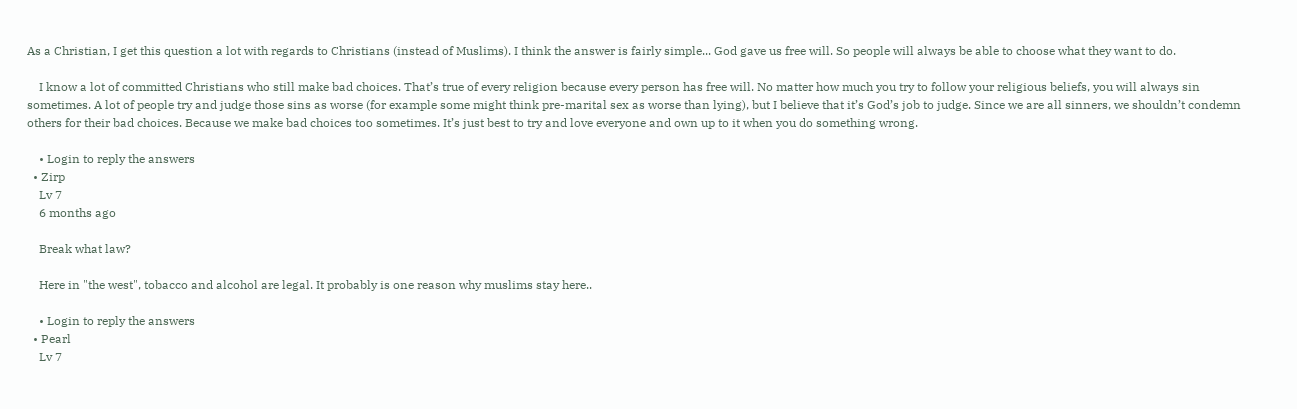As a Christian, I get this question a lot with regards to Christians (instead of Muslims). I think the answer is fairly simple... God gave us free will. So people will always be able to choose what they want to do.

    I know a lot of committed Christians who still make bad choices. That’s true of every religion because every person has free will. No matter how much you try to follow your religious beliefs, you will always sin sometimes. A lot of people try and judge those sins as worse (for example some might think pre-marital sex as worse than lying), but I believe that it’s God’s job to judge. Since we are all sinners, we shouldn’t condemn others for their bad choices. Because we make bad choices too sometimes. It’s just best to try and love everyone and own up to it when you do something wrong.

    • Login to reply the answers
  • Zirp
    Lv 7
    6 months ago

    Break what law?

    Here in "the west", tobacco and alcohol are legal. It probably is one reason why muslims stay here..

    • Login to reply the answers
  • Pearl
    Lv 7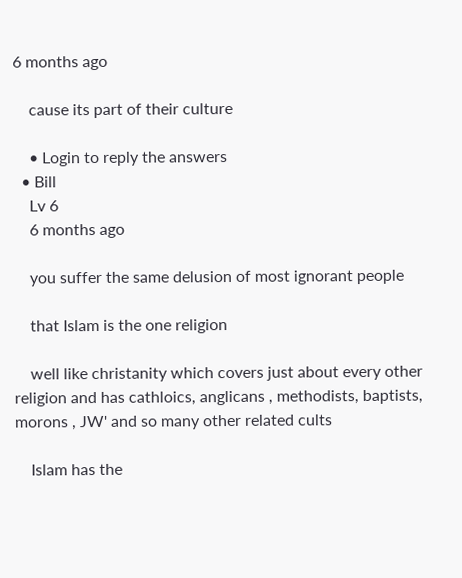6 months ago

    cause its part of their culture

    • Login to reply the answers
  • Bill
    Lv 6
    6 months ago

    you suffer the same delusion of most ignorant people

    that Islam is the one religion

    well like christanity which covers just about every other religion and has cathloics, anglicans , methodists, baptists, morons , JW' and so many other related cults

    Islam has the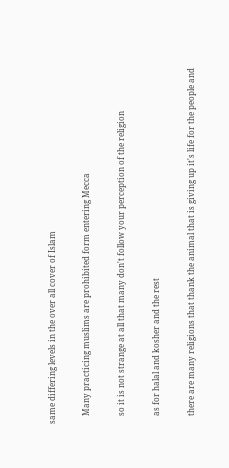same differing levels in the over all cover of Islam

    Many practicing muslims are prohibited form entering Mecca

    so it is not strange at all that many don't follow your perception of the religion

    as for halal and kosher and the rest

    there are many religions that thank the animal that is giving up it's life for the people and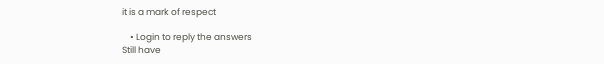it is a mark of respect

    • Login to reply the answers
Still have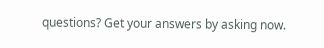questions? Get your answers by asking now.